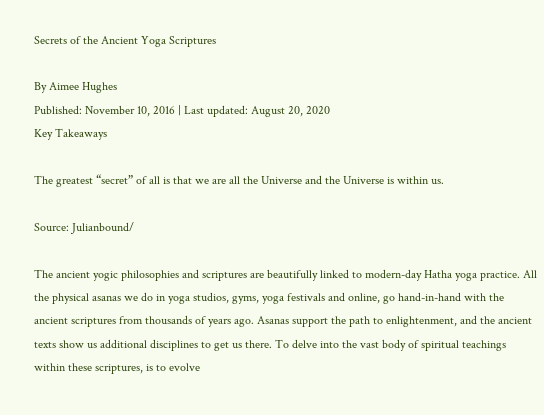Secrets of the Ancient Yoga Scriptures

By Aimee Hughes
Published: November 10, 2016 | Last updated: August 20, 2020
Key Takeaways

The greatest “secret” of all is that we are all the Universe and the Universe is within us.

Source: Julianbound/

The ancient yogic philosophies and scriptures are beautifully linked to modern-day Hatha yoga practice. All the physical asanas we do in yoga studios, gyms, yoga festivals and online, go hand-in-hand with the ancient scriptures from thousands of years ago. Asanas support the path to enlightenment, and the ancient texts show us additional disciplines to get us there. To delve into the vast body of spiritual teachings within these scriptures, is to evolve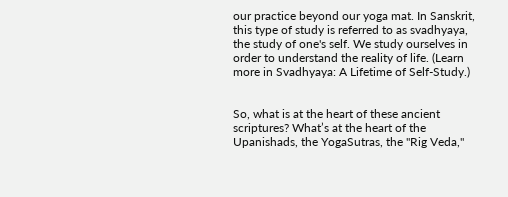our practice beyond our yoga mat. In Sanskrit, this type of study is referred to as svadhyaya, the study of one's self. We study ourselves in order to understand the reality of life. (Learn more in Svadhyaya: A Lifetime of Self-Study.)


So, what is at the heart of these ancient scriptures? What’s at the heart of the Upanishads, the YogaSutras, the "Rig Veda,"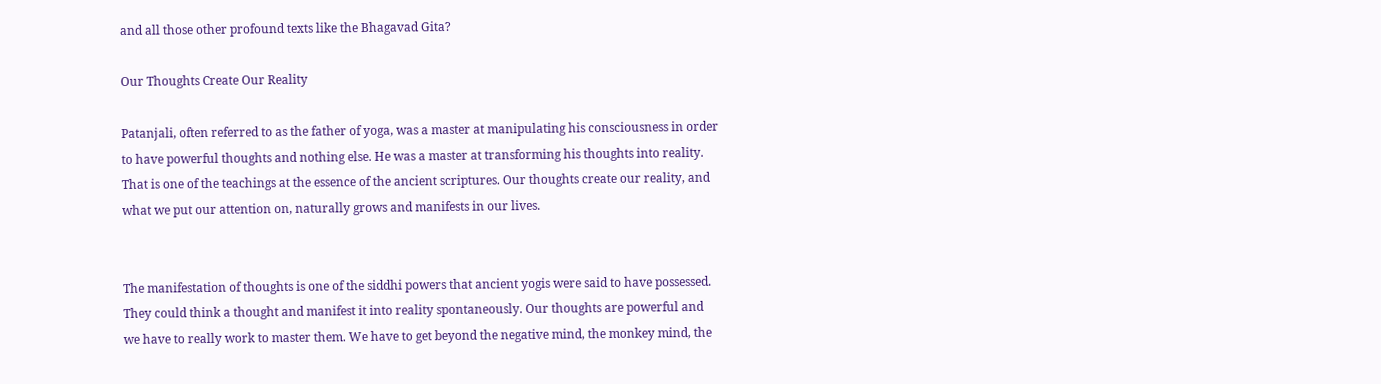and all those other profound texts like the Bhagavad Gita?

Our Thoughts Create Our Reality

Patanjali, often referred to as the father of yoga, was a master at manipulating his consciousness in order to have powerful thoughts and nothing else. He was a master at transforming his thoughts into reality. That is one of the teachings at the essence of the ancient scriptures. Our thoughts create our reality, and what we put our attention on, naturally grows and manifests in our lives.


The manifestation of thoughts is one of the siddhi powers that ancient yogis were said to have possessed. They could think a thought and manifest it into reality spontaneously. Our thoughts are powerful and we have to really work to master them. We have to get beyond the negative mind, the monkey mind, the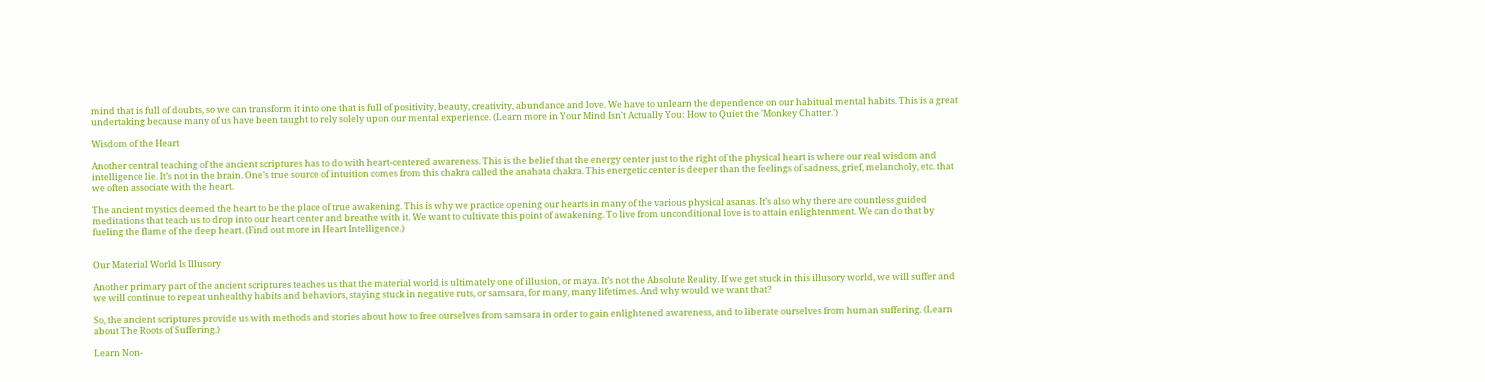mind that is full of doubts, so we can transform it into one that is full of positivity, beauty, creativity, abundance and love. We have to unlearn the dependence on our habitual mental habits. This is a great undertaking because many of us have been taught to rely solely upon our mental experience. (Learn more in Your Mind Isn't Actually You: How to Quiet the 'Monkey Chatter.')

Wisdom of the Heart

Another central teaching of the ancient scriptures has to do with heart-centered awareness. This is the belief that the energy center just to the right of the physical heart is where our real wisdom and intelligence lie. It’s not in the brain. One’s true source of intuition comes from this chakra called the anahata chakra. This energetic center is deeper than the feelings of sadness, grief, melancholy, etc. that we often associate with the heart.

The ancient mystics deemed the heart to be the place of true awakening. This is why we practice opening our hearts in many of the various physical asanas. It’s also why there are countless guided meditations that teach us to drop into our heart center and breathe with it. We want to cultivate this point of awakening. To live from unconditional love is to attain enlightenment. We can do that by fueling the flame of the deep heart. (Find out more in Heart Intelligence.)


Our Material World Is Illusory

Another primary part of the ancient scriptures teaches us that the material world is ultimately one of illusion, or maya. It’s not the Absolute Reality. If we get stuck in this illusory world, we will suffer and we will continue to repeat unhealthy habits and behaviors, staying stuck in negative ruts, or samsara, for many, many lifetimes. And why would we want that?

So, the ancient scriptures provide us with methods and stories about how to free ourselves from samsara in order to gain enlightened awareness, and to liberate ourselves from human suffering. (Learn about The Roots of Suffering.)

Learn Non-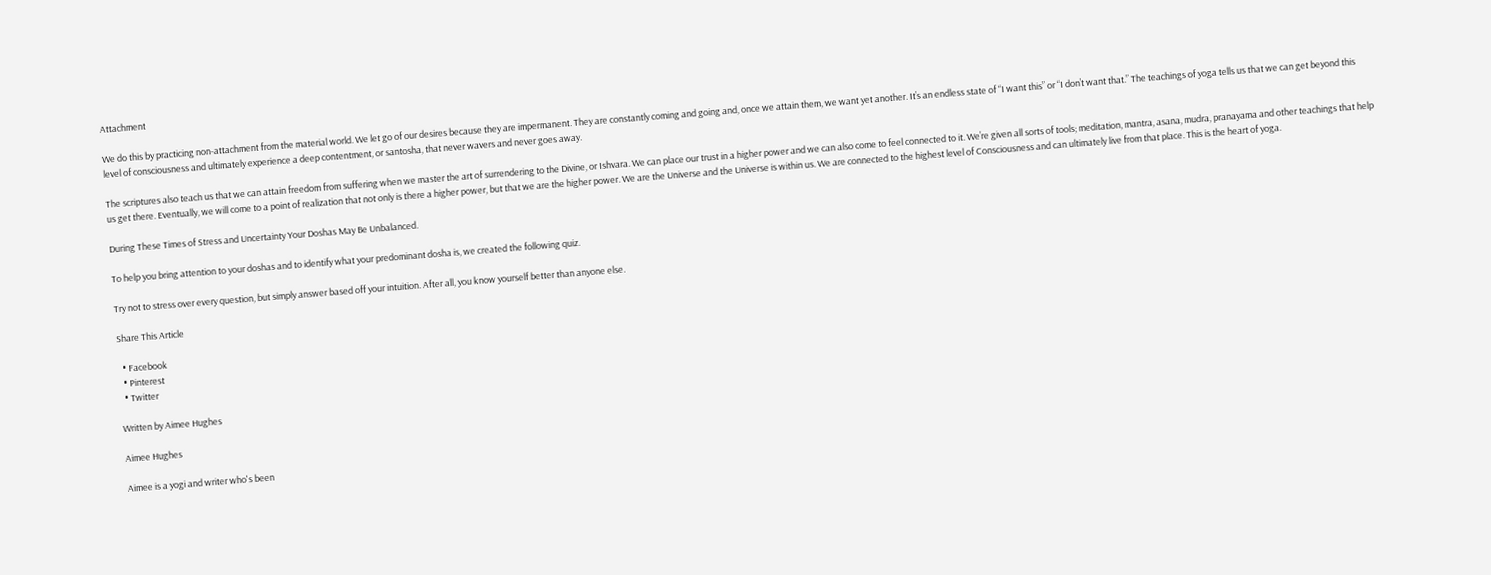Attachment

We do this by practicing non-attachment from the material world. We let go of our desires because they are impermanent. They are constantly coming and going and, once we attain them, we want yet another. It’s an endless state of “I want this” or “I don’t want that.” The teachings of yoga tells us that we can get beyond this level of consciousness and ultimately experience a deep contentment, or santosha, that never wavers and never goes away.

The scriptures also teach us that we can attain freedom from suffering when we master the art of surrendering to the Divine, or Ishvara. We can place our trust in a higher power and we can also come to feel connected to it. We’re given all sorts of tools; meditation, mantra, asana, mudra, pranayama and other teachings that help us get there. Eventually, we will come to a point of realization that not only is there a higher power, but that we are the higher power. We are the Universe and the Universe is within us. We are connected to the highest level of Consciousness and can ultimately live from that place. This is the heart of yoga.

During These Times of Stress and Uncertainty Your Doshas May Be Unbalanced.

To help you bring attention to your doshas and to identify what your predominant dosha is, we created the following quiz.

Try not to stress over every question, but simply answer based off your intuition. After all, you know yourself better than anyone else.

Share This Article

  • Facebook
  • Pinterest
  • Twitter

Written by Aimee Hughes

Aimee Hughes

Aimee is a yogi and writer who's been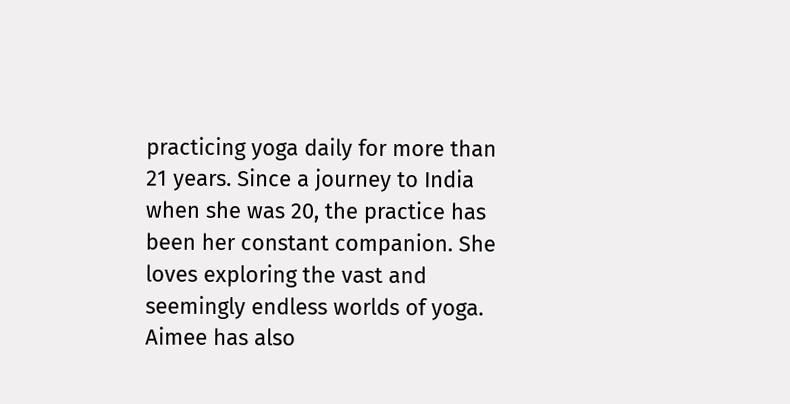practicing yoga daily for more than 21 years. Since a journey to India when she was 20, the practice has been her constant companion. She loves exploring the vast and seemingly endless worlds of yoga. Aimee has also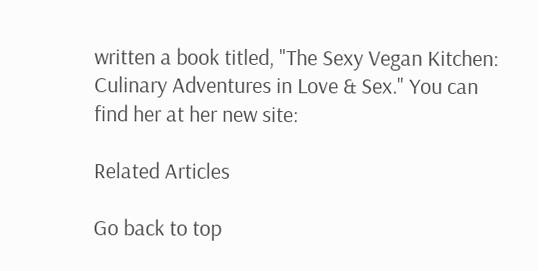written a book titled, "The Sexy Vegan Kitchen: Culinary Adventures in Love & Sex." You can find her at her new site:

Related Articles

Go back to top